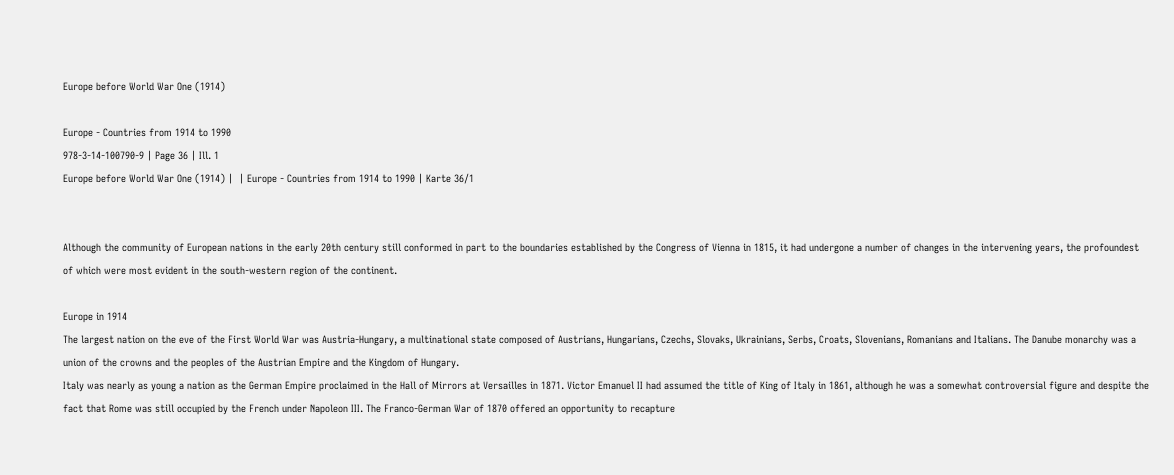Europe before World War One (1914)

Europe - Countries from 1914 to 1990
978-3-14-100790-9 | Page 36 | Ill. 1
Europe before World War One (1914) |  | Europe - Countries from 1914 to 1990 | Karte 36/1


Although the community of European nations in the early 20th century still conformed in part to the boundaries established by the Congress of Vienna in 1815, it had undergone a number of changes in the intervening years, the profoundest of which were most evident in the south-western region of the continent.

Europe in 1914
The largest nation on the eve of the First World War was Austria-Hungary, a multinational state composed of Austrians, Hungarians, Czechs, Slovaks, Ukrainians, Serbs, Croats, Slovenians, Romanians and Italians. The Danube monarchy was a union of the crowns and the peoples of the Austrian Empire and the Kingdom of Hungary.
Italy was nearly as young a nation as the German Empire proclaimed in the Hall of Mirrors at Versailles in 1871. Victor Emanuel II had assumed the title of King of Italy in 1861, although he was a somewhat controversial figure and despite the fact that Rome was still occupied by the French under Napoleon III. The Franco-German War of 1870 offered an opportunity to recapture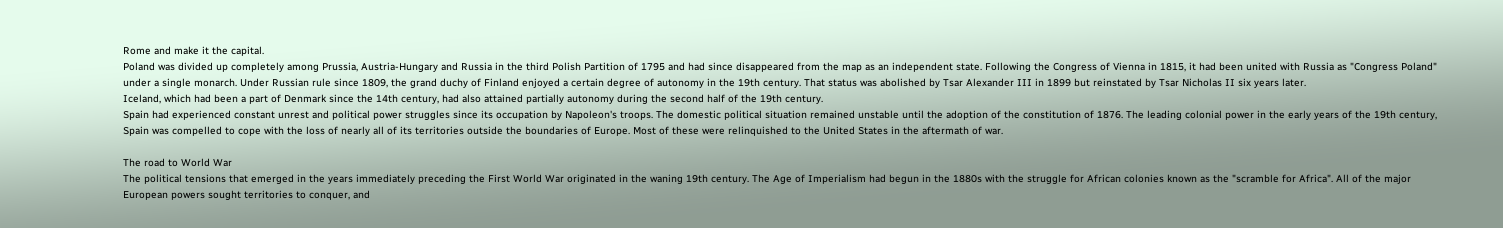Rome and make it the capital.
Poland was divided up completely among Prussia, Austria-Hungary and Russia in the third Polish Partition of 1795 and had since disappeared from the map as an independent state. Following the Congress of Vienna in 1815, it had been united with Russia as "Congress Poland" under a single monarch. Under Russian rule since 1809, the grand duchy of Finland enjoyed a certain degree of autonomy in the 19th century. That status was abolished by Tsar Alexander III in 1899 but reinstated by Tsar Nicholas II six years later.
Iceland, which had been a part of Denmark since the 14th century, had also attained partially autonomy during the second half of the 19th century.
Spain had experienced constant unrest and political power struggles since its occupation by Napoleon's troops. The domestic political situation remained unstable until the adoption of the constitution of 1876. The leading colonial power in the early years of the 19th century, Spain was compelled to cope with the loss of nearly all of its territories outside the boundaries of Europe. Most of these were relinquished to the United States in the aftermath of war.

The road to World War
The political tensions that emerged in the years immediately preceding the First World War originated in the waning 19th century. The Age of Imperialism had begun in the 1880s with the struggle for African colonies known as the "scramble for Africa". All of the major European powers sought territories to conquer, and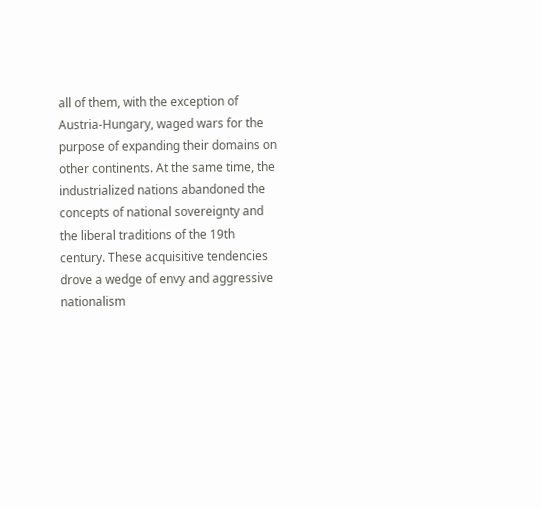all of them, with the exception of Austria-Hungary, waged wars for the purpose of expanding their domains on other continents. At the same time, the industrialized nations abandoned the concepts of national sovereignty and the liberal traditions of the 19th century. These acquisitive tendencies drove a wedge of envy and aggressive nationalism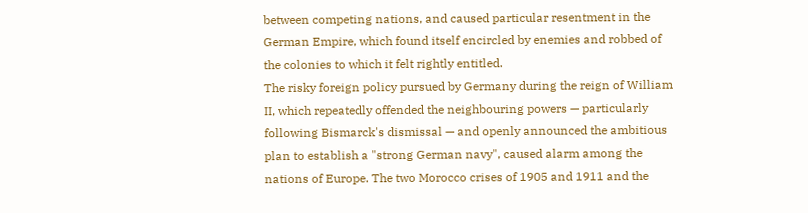between competing nations, and caused particular resentment in the German Empire, which found itself encircled by enemies and robbed of the colonies to which it felt rightly entitled.
The risky foreign policy pursued by Germany during the reign of William II, which repeatedly offended the neighbouring powers — particularly following Bismarck's dismissal — and openly announced the ambitious plan to establish a "strong German navy", caused alarm among the nations of Europe. The two Morocco crises of 1905 and 1911 and the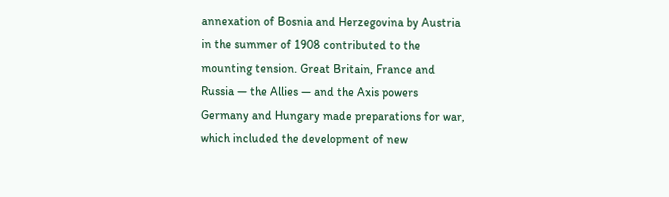annexation of Bosnia and Herzegovina by Austria in the summer of 1908 contributed to the mounting tension. Great Britain, France and Russia — the Allies — and the Axis powers Germany and Hungary made preparations for war, which included the development of new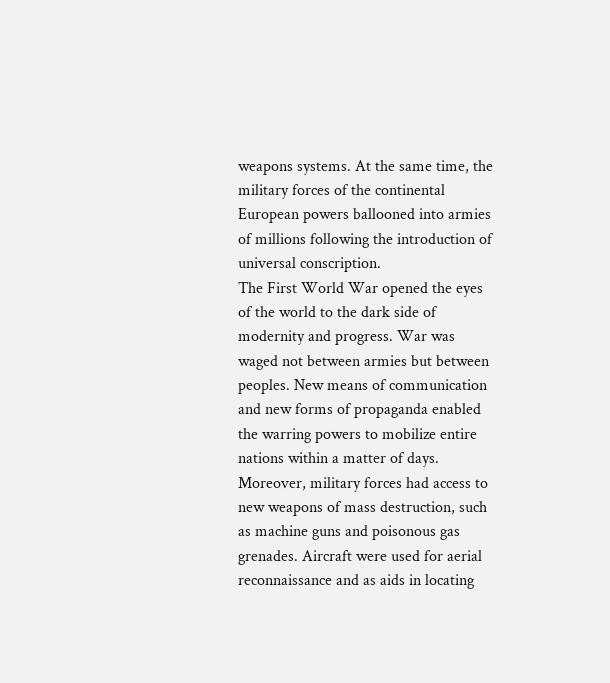weapons systems. At the same time, the military forces of the continental European powers ballooned into armies of millions following the introduction of universal conscription.
The First World War opened the eyes of the world to the dark side of modernity and progress. War was waged not between armies but between peoples. New means of communication and new forms of propaganda enabled the warring powers to mobilize entire nations within a matter of days. Moreover, military forces had access to new weapons of mass destruction, such as machine guns and poisonous gas grenades. Aircraft were used for aerial reconnaissance and as aids in locating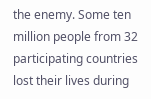the enemy. Some ten million people from 32 participating countries lost their lives during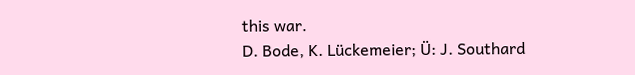this war.
D. Bode, K. Lückemeier; Ü: J. Southard